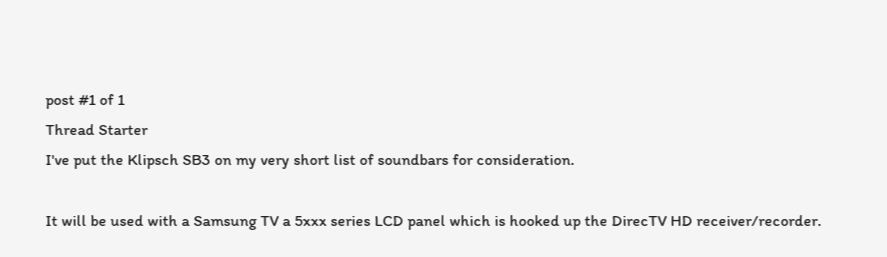post #1 of 1
Thread Starter
I've put the Klipsch SB3 on my very short list of soundbars for consideration.

It will be used with a Samsung TV a 5xxx series LCD panel which is hooked up the DirecTV HD receiver/recorder.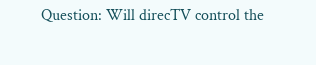Question: Will direcTV control the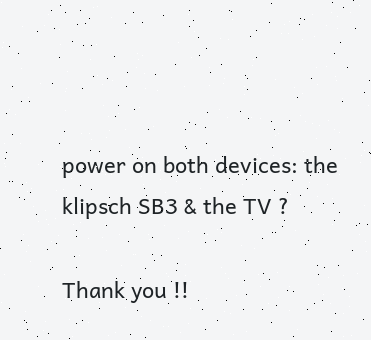power on both devices: the klipsch SB3 & the TV ?

Thank you !!